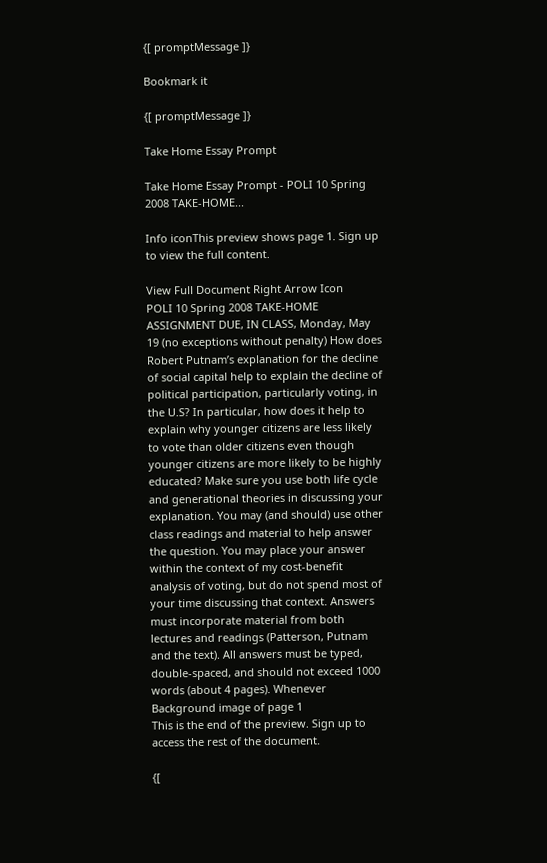{[ promptMessage ]}

Bookmark it

{[ promptMessage ]}

Take Home Essay Prompt

Take Home Essay Prompt - POLI 10 Spring 2008 TAKE-HOME...

Info iconThis preview shows page 1. Sign up to view the full content.

View Full Document Right Arrow Icon
POLI 10 Spring 2008 TAKE-HOME ASSIGNMENT DUE, IN CLASS, Monday, May 19 (no exceptions without penalty) How does Robert Putnam’s explanation for the decline of social capital help to explain the decline of political participation, particularly voting, in the U.S? In particular, how does it help to explain why younger citizens are less likely to vote than older citizens even though younger citizens are more likely to be highly educated? Make sure you use both life cycle and generational theories in discussing your explanation. You may (and should) use other class readings and material to help answer the question. You may place your answer within the context of my cost-benefit analysis of voting, but do not spend most of your time discussing that context. Answers must incorporate material from both lectures and readings (Patterson, Putnam and the text). All answers must be typed, double-spaced, and should not exceed 1000 words (about 4 pages). Whenever
Background image of page 1
This is the end of the preview. Sign up to access the rest of the document.

{[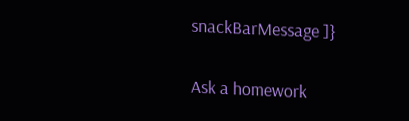snackBarMessage ]}

Ask a homework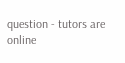question - tutors are online